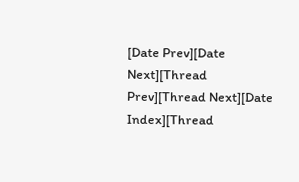[Date Prev][Date Next][Thread Prev][Thread Next][Date Index][Thread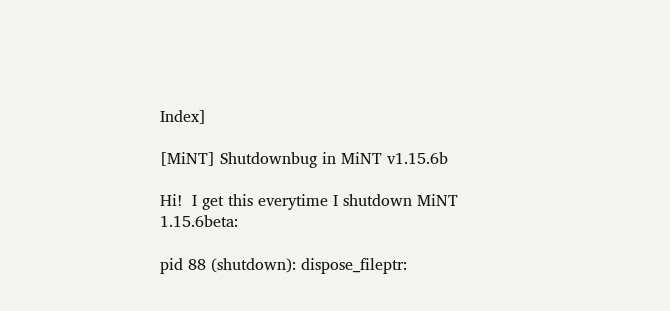Index]

[MiNT] Shutdownbug in MiNT v1.15.6b

Hi!  I get this everytime I shutdown MiNT 1.15.6beta:

pid 88 (shutdown): dispose_fileptr: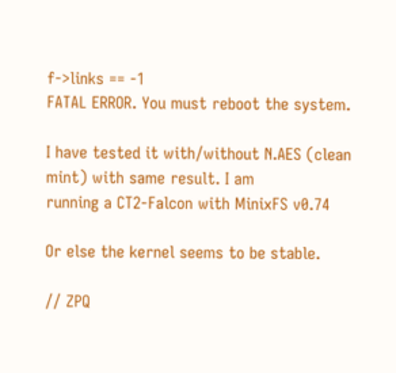f->links == -1
FATAL ERROR. You must reboot the system.

I have tested it with/without N.AES (clean mint) with same result. I am
running a CT2-Falcon with MinixFS v0.74

Or else the kernel seems to be stable.

// ZPQ